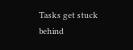Tasks get stuck behind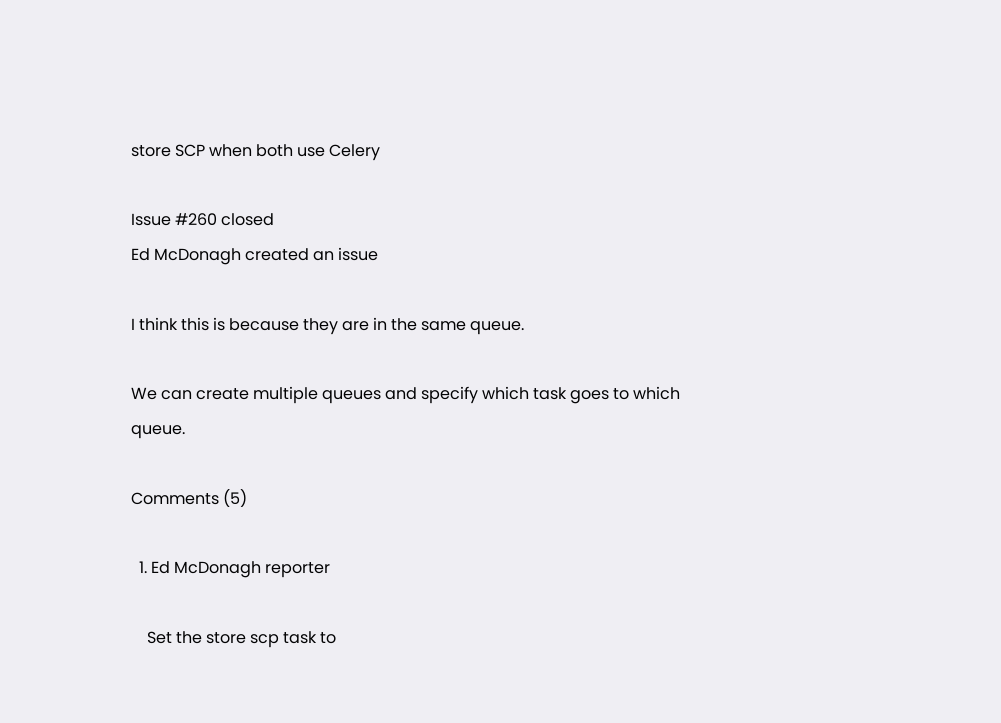store SCP when both use Celery

Issue #260 closed
Ed McDonagh created an issue

I think this is because they are in the same queue.

We can create multiple queues and specify which task goes to which queue.

Comments (5)

  1. Ed McDonagh reporter

    Set the store scp task to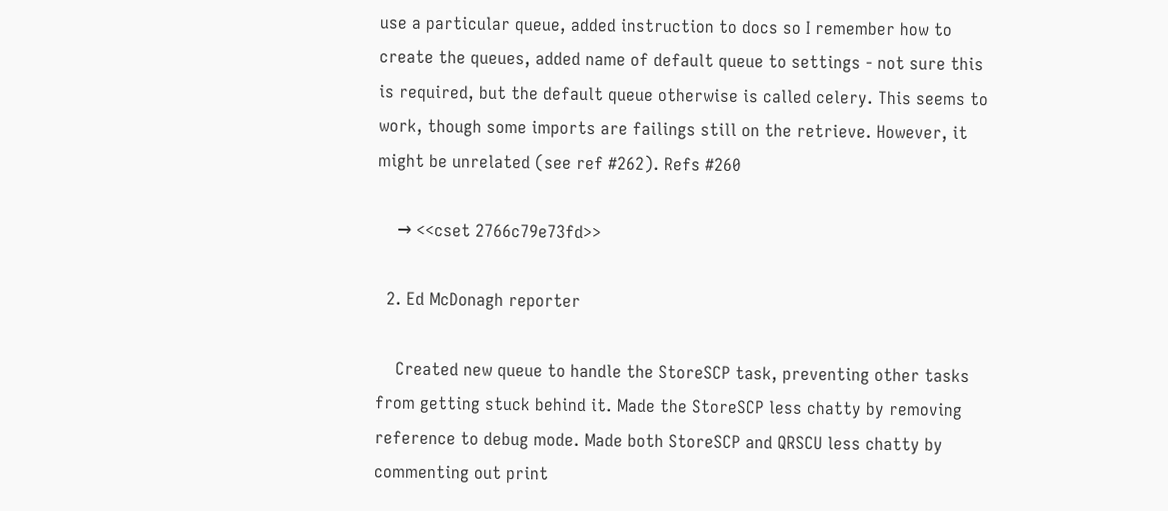use a particular queue, added instruction to docs so I remember how to create the queues, added name of default queue to settings - not sure this is required, but the default queue otherwise is called celery. This seems to work, though some imports are failings still on the retrieve. However, it might be unrelated (see ref #262). Refs #260

    → <<cset 2766c79e73fd>>

  2. Ed McDonagh reporter

    Created new queue to handle the StoreSCP task, preventing other tasks from getting stuck behind it. Made the StoreSCP less chatty by removing reference to debug mode. Made both StoreSCP and QRSCU less chatty by commenting out print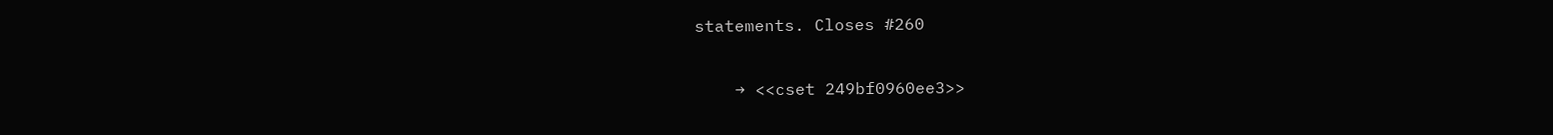statements. Closes #260

    → <<cset 249bf0960ee3>>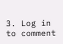3. Log in to comment